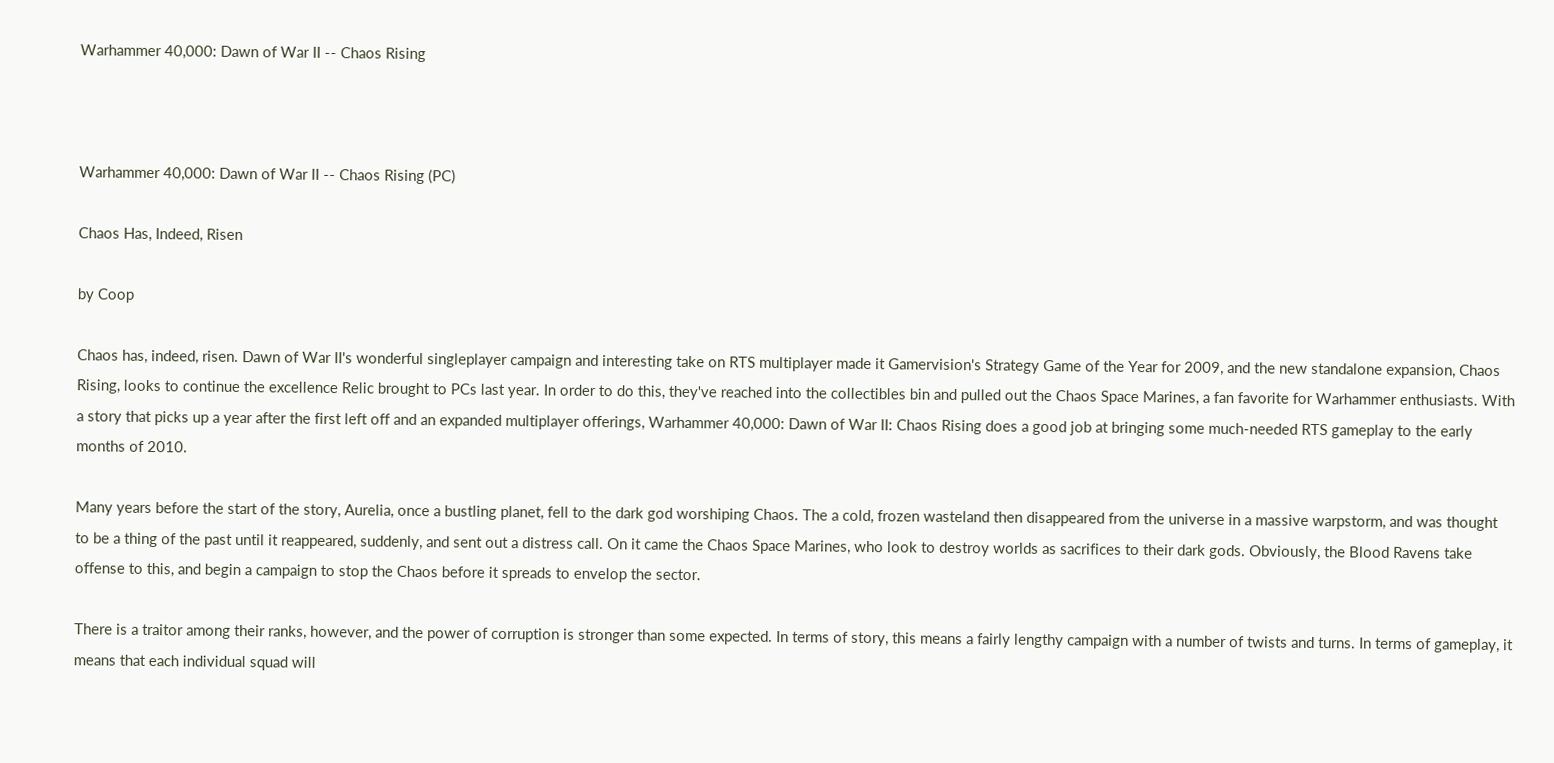Warhammer 40,000: Dawn of War II -- Chaos Rising



Warhammer 40,000: Dawn of War II -- Chaos Rising (PC)

Chaos Has, Indeed, Risen

by Coop

Chaos has, indeed, risen. Dawn of War II's wonderful singleplayer campaign and interesting take on RTS multiplayer made it Gamervision's Strategy Game of the Year for 2009, and the new standalone expansion, Chaos Rising, looks to continue the excellence Relic brought to PCs last year. In order to do this, they've reached into the collectibles bin and pulled out the Chaos Space Marines, a fan favorite for Warhammer enthusiasts. With a story that picks up a year after the first left off and an expanded multiplayer offerings, Warhammer 40,000: Dawn of War II: Chaos Rising does a good job at bringing some much-needed RTS gameplay to the early months of 2010.

Many years before the start of the story, Aurelia, once a bustling planet, fell to the dark god worshiping Chaos. The a cold, frozen wasteland then disappeared from the universe in a massive warpstorm, and was thought to be a thing of the past until it reappeared, suddenly, and sent out a distress call. On it came the Chaos Space Marines, who look to destroy worlds as sacrifices to their dark gods. Obviously, the Blood Ravens take offense to this, and begin a campaign to stop the Chaos before it spreads to envelop the sector.

There is a traitor among their ranks, however, and the power of corruption is stronger than some expected. In terms of story, this means a fairly lengthy campaign with a number of twists and turns. In terms of gameplay, it means that each individual squad will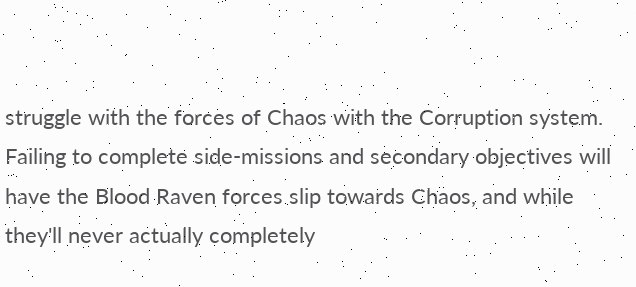struggle with the forces of Chaos with the Corruption system. Failing to complete side-missions and secondary objectives will have the Blood Raven forces slip towards Chaos, and while they'll never actually completely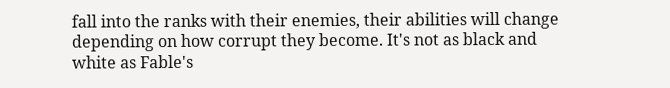fall into the ranks with their enemies, their abilities will change depending on how corrupt they become. It's not as black and white as Fable's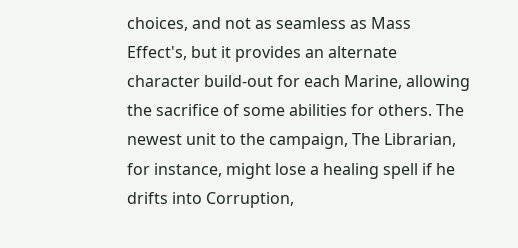choices, and not as seamless as Mass Effect's, but it provides an alternate character build-out for each Marine, allowing the sacrifice of some abilities for others. The newest unit to the campaign, The Librarian, for instance, might lose a healing spell if he drifts into Corruption,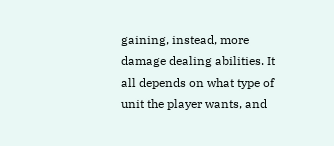gaining, instead, more damage dealing abilities. It all depends on what type of unit the player wants, and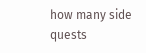how many side quests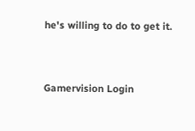he's willing to do to get it.


Gamervision Login